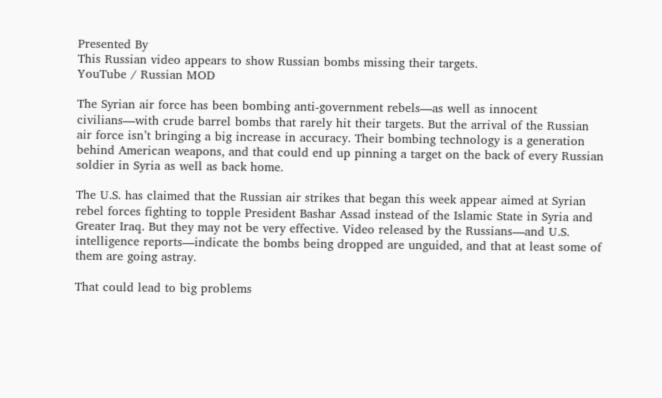Presented By
This Russian video appears to show Russian bombs missing their targets.
YouTube / Russian MOD

The Syrian air force has been bombing anti-government rebels—as well as innocent civilians—with crude barrel bombs that rarely hit their targets. But the arrival of the Russian air force isn’t bringing a big increase in accuracy. Their bombing technology is a generation behind American weapons, and that could end up pinning a target on the back of every Russian soldier in Syria as well as back home.

The U.S. has claimed that the Russian air strikes that began this week appear aimed at Syrian rebel forces fighting to topple President Bashar Assad instead of the Islamic State in Syria and Greater Iraq. But they may not be very effective. Video released by the Russians—and U.S. intelligence reports—indicate the bombs being dropped are unguided, and that at least some of them are going astray.

That could lead to big problems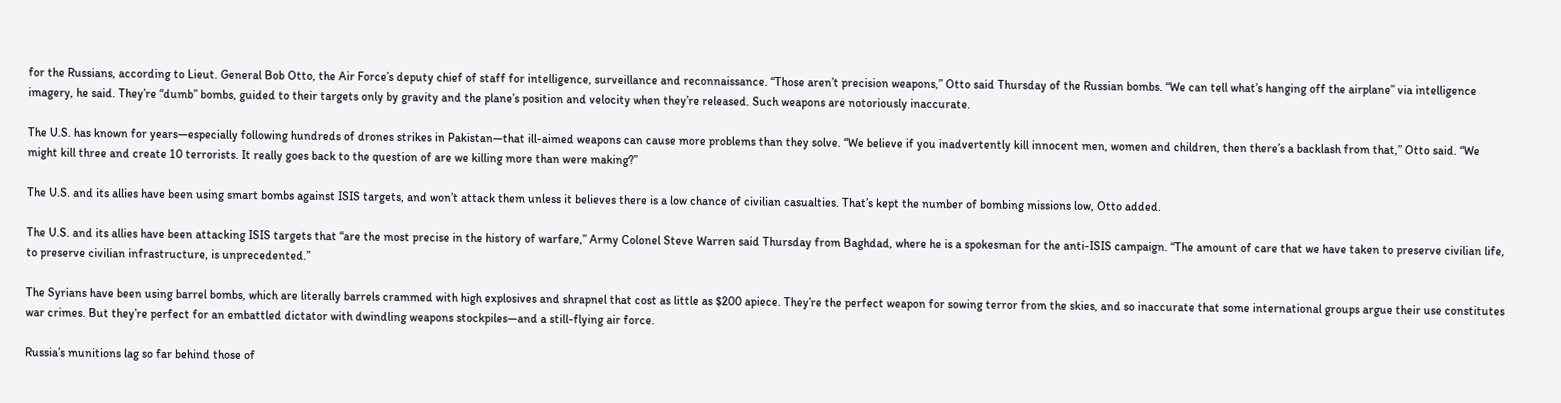for the Russians, according to Lieut. General Bob Otto, the Air Force’s deputy chief of staff for intelligence, surveillance and reconnaissance. “Those aren’t precision weapons,” Otto said Thursday of the Russian bombs. “We can tell what’s hanging off the airplane” via intelligence imagery, he said. They’re “dumb” bombs, guided to their targets only by gravity and the plane’s position and velocity when they’re released. Such weapons are notoriously inaccurate.

The U.S. has known for years—especially following hundreds of drones strikes in Pakistan—that ill-aimed weapons can cause more problems than they solve. “We believe if you inadvertently kill innocent men, women and children, then there’s a backlash from that,” Otto said. “We might kill three and create 10 terrorists. It really goes back to the question of are we killing more than were making?”

The U.S. and its allies have been using smart bombs against ISIS targets, and won’t attack them unless it believes there is a low chance of civilian casualties. That’s kept the number of bombing missions low, Otto added.

The U.S. and its allies have been attacking ISIS targets that “are the most precise in the history of warfare,” Army Colonel Steve Warren said Thursday from Baghdad, where he is a spokesman for the anti-ISIS campaign. “The amount of care that we have taken to preserve civilian life, to preserve civilian infrastructure, is unprecedented.”

The Syrians have been using barrel bombs, which are literally barrels crammed with high explosives and shrapnel that cost as little as $200 apiece. They’re the perfect weapon for sowing terror from the skies, and so inaccurate that some international groups argue their use constitutes war crimes. But they’re perfect for an embattled dictator with dwindling weapons stockpiles—and a still-flying air force.

Russia’s munitions lag so far behind those of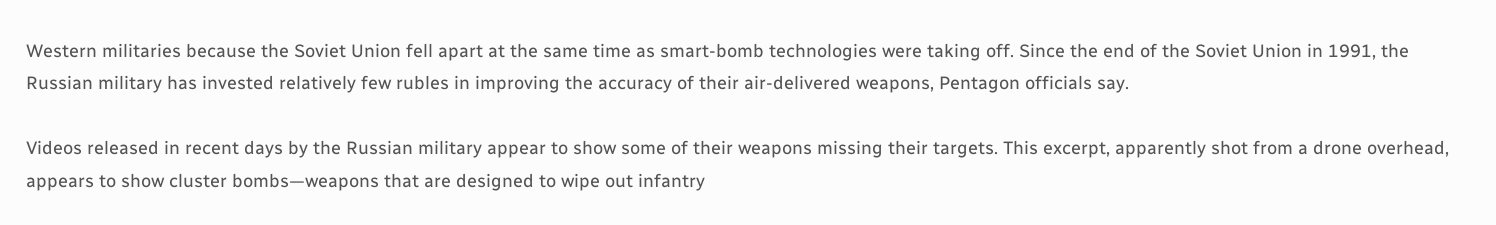Western militaries because the Soviet Union fell apart at the same time as smart-bomb technologies were taking off. Since the end of the Soviet Union in 1991, the Russian military has invested relatively few rubles in improving the accuracy of their air-delivered weapons, Pentagon officials say.

Videos released in recent days by the Russian military appear to show some of their weapons missing their targets. This excerpt, apparently shot from a drone overhead, appears to show cluster bombs—weapons that are designed to wipe out infantry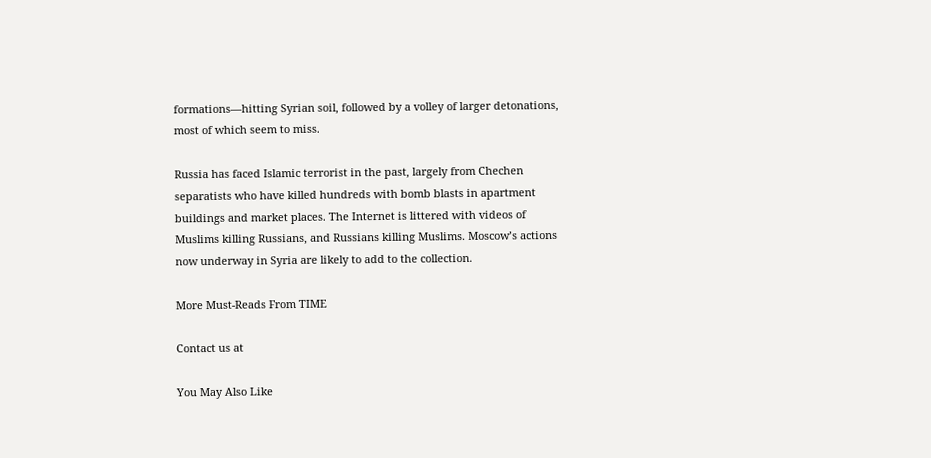formations—hitting Syrian soil, followed by a volley of larger detonations, most of which seem to miss.

Russia has faced Islamic terrorist in the past, largely from Chechen separatists who have killed hundreds with bomb blasts in apartment buildings and market places. The Internet is littered with videos of Muslims killing Russians, and Russians killing Muslims. Moscow’s actions now underway in Syria are likely to add to the collection.

More Must-Reads From TIME

Contact us at

You May Also Like